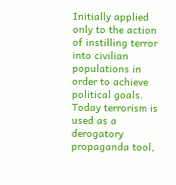Initially applied only to the action of instilling terror into civilian populations in order to achieve political goals. Today terrorism is used as a derogatory propaganda tool,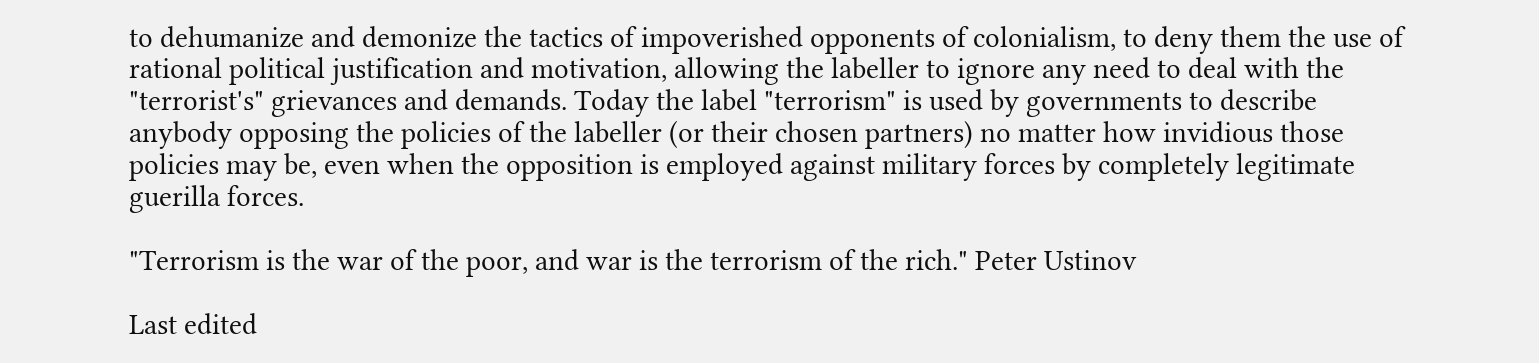to dehumanize and demonize the tactics of impoverished opponents of colonialism, to deny them the use of rational political justification and motivation, allowing the labeller to ignore any need to deal with the "terrorist's" grievances and demands. Today the label "terrorism" is used by governments to describe anybody opposing the policies of the labeller (or their chosen partners) no matter how invidious those policies may be, even when the opposition is employed against military forces by completely legitimate guerilla forces.

"Terrorism is the war of the poor, and war is the terrorism of the rich." Peter Ustinov

Last edited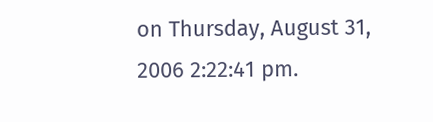on Thursday, August 31, 2006 2:22:41 pm.